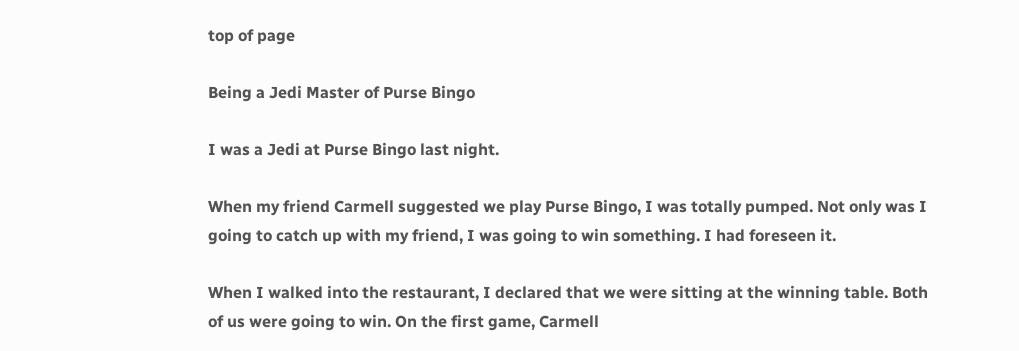top of page

Being a Jedi Master of Purse Bingo

I was a Jedi at Purse Bingo last night.

When my friend Carmell suggested we play Purse Bingo, I was totally pumped. Not only was I going to catch up with my friend, I was going to win something. I had foreseen it.

When I walked into the restaurant, I declared that we were sitting at the winning table. Both of us were going to win. On the first game, Carmell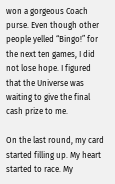won a gorgeous Coach purse. Even though other people yelled “Bingo!” for the next ten games, I did not lose hope. I figured that the Universe was waiting to give the final cash prize to me.

On the last round, my card started filling up. My heart started to race. My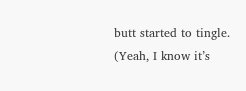butt started to tingle. (Yeah, I know it’s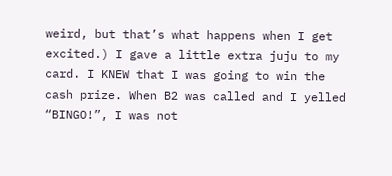weird, but that’s what happens when I get excited.) I gave a little extra juju to my card. I KNEW that I was going to win the cash prize. When B2 was called and I yelled “BINGO!”, I was not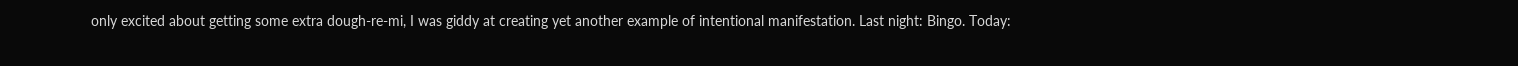only excited about getting some extra dough-re-mi, I was giddy at creating yet another example of intentional manifestation. Last night: Bingo. Today: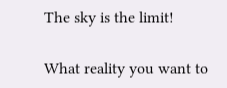The sky is the limit!

What reality you want to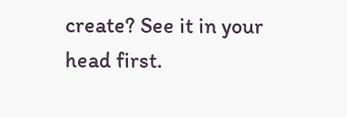create? See it in your head first.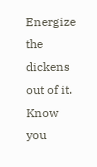Energize the dickens out of it. Know you